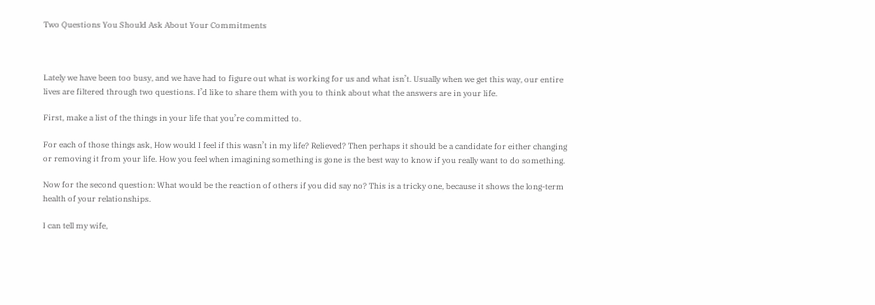Two Questions You Should Ask About Your Commitments



Lately we have been too busy, and we have had to figure out what is working for us and what isn’t. Usually when we get this way, our entire lives are filtered through two questions. I’d like to share them with you to think about what the answers are in your life.

First, make a list of the things in your life that you’re committed to.

For each of those things ask, How would I feel if this wasn’t in my life? Relieved? Then perhaps it should be a candidate for either changing or removing it from your life. How you feel when imagining something is gone is the best way to know if you really want to do something.

Now for the second question: What would be the reaction of others if you did say no? This is a tricky one, because it shows the long-term health of your relationships.

I can tell my wife,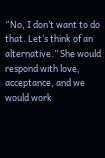“No, I don’t want to do that. Let’s think of an alternative.” She would respond with love, acceptance, and we would work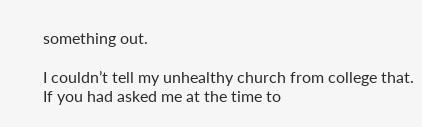something out.

I couldn’t tell my unhealthy church from college that. If you had asked me at the time to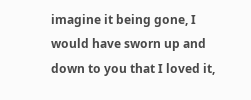imagine it being gone, I would have sworn up and down to you that I loved it,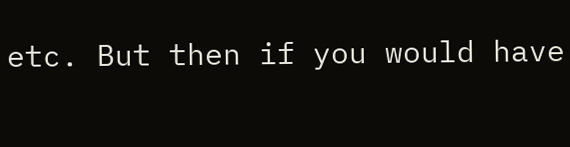etc. But then if you would have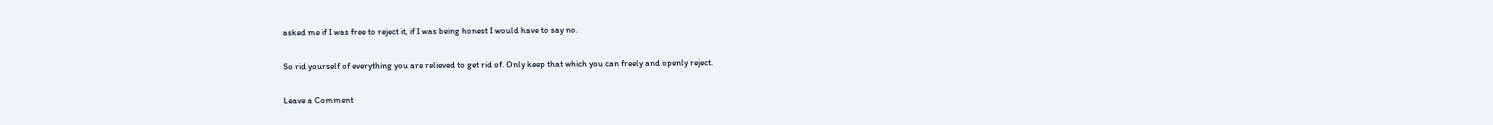asked me if I was free to reject it, if I was being honest I would have to say no.

So rid yourself of everything you are relieved to get rid of. Only keep that which you can freely and openly reject.

Leave a Comment